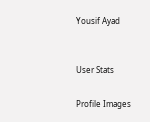Yousif Ayad


User Stats

Profile Images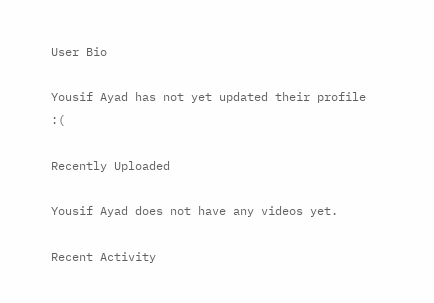User Bio

Yousif Ayad has not yet updated their profile :(

Recently Uploaded

Yousif Ayad does not have any videos yet.

Recent Activity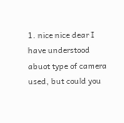1. nice nice dear I have understood abuot type of camera used, but could you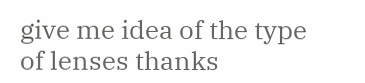give me idea of the type of lenses thanks